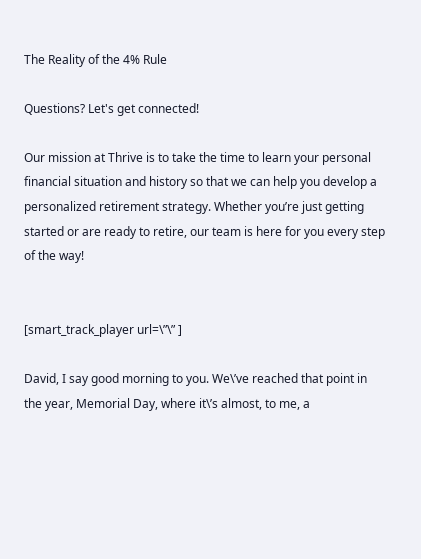The Reality of the 4% Rule

Questions? Let's get connected!

Our mission at Thrive is to take the time to learn your personal financial situation and history so that we can help you develop a personalized retirement strategy. Whether you’re just getting started or are ready to retire, our team is here for you every step of the way!


[smart_track_player url=\”\” ]

David, I say good morning to you. We\’ve reached that point in the year, Memorial Day, where it\’s almost, to me, a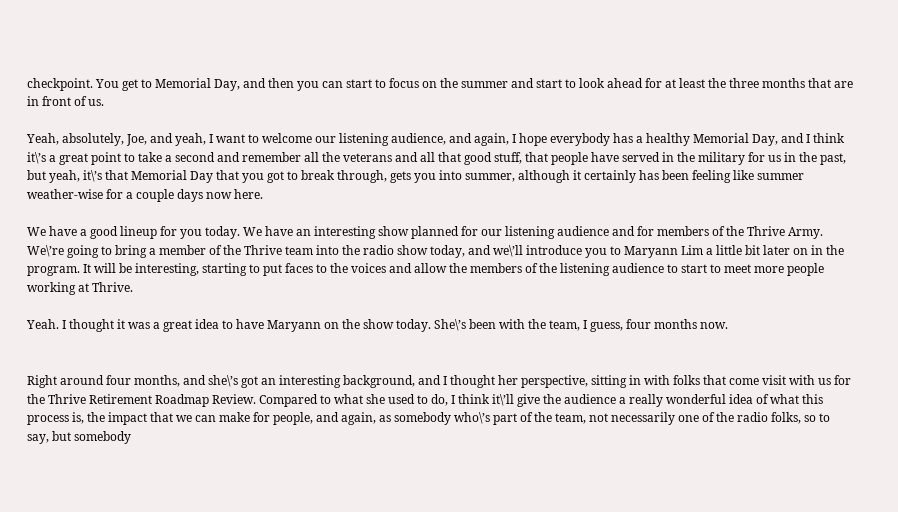checkpoint. You get to Memorial Day, and then you can start to focus on the summer and start to look ahead for at least the three months that are in front of us.

Yeah, absolutely, Joe, and yeah, I want to welcome our listening audience, and again, I hope everybody has a healthy Memorial Day, and I think it\’s a great point to take a second and remember all the veterans and all that good stuff, that people have served in the military for us in the past, but yeah, it\’s that Memorial Day that you got to break through, gets you into summer, although it certainly has been feeling like summer weather-wise for a couple days now here.

We have a good lineup for you today. We have an interesting show planned for our listening audience and for members of the Thrive Army. We\’re going to bring a member of the Thrive team into the radio show today, and we\’ll introduce you to Maryann Lim a little bit later on in the program. It will be interesting, starting to put faces to the voices and allow the members of the listening audience to start to meet more people working at Thrive.

Yeah. I thought it was a great idea to have Maryann on the show today. She\’s been with the team, I guess, four months now.


Right around four months, and she\’s got an interesting background, and I thought her perspective, sitting in with folks that come visit with us for the Thrive Retirement Roadmap Review. Compared to what she used to do, I think it\’ll give the audience a really wonderful idea of what this process is, the impact that we can make for people, and again, as somebody who\’s part of the team, not necessarily one of the radio folks, so to say, but somebody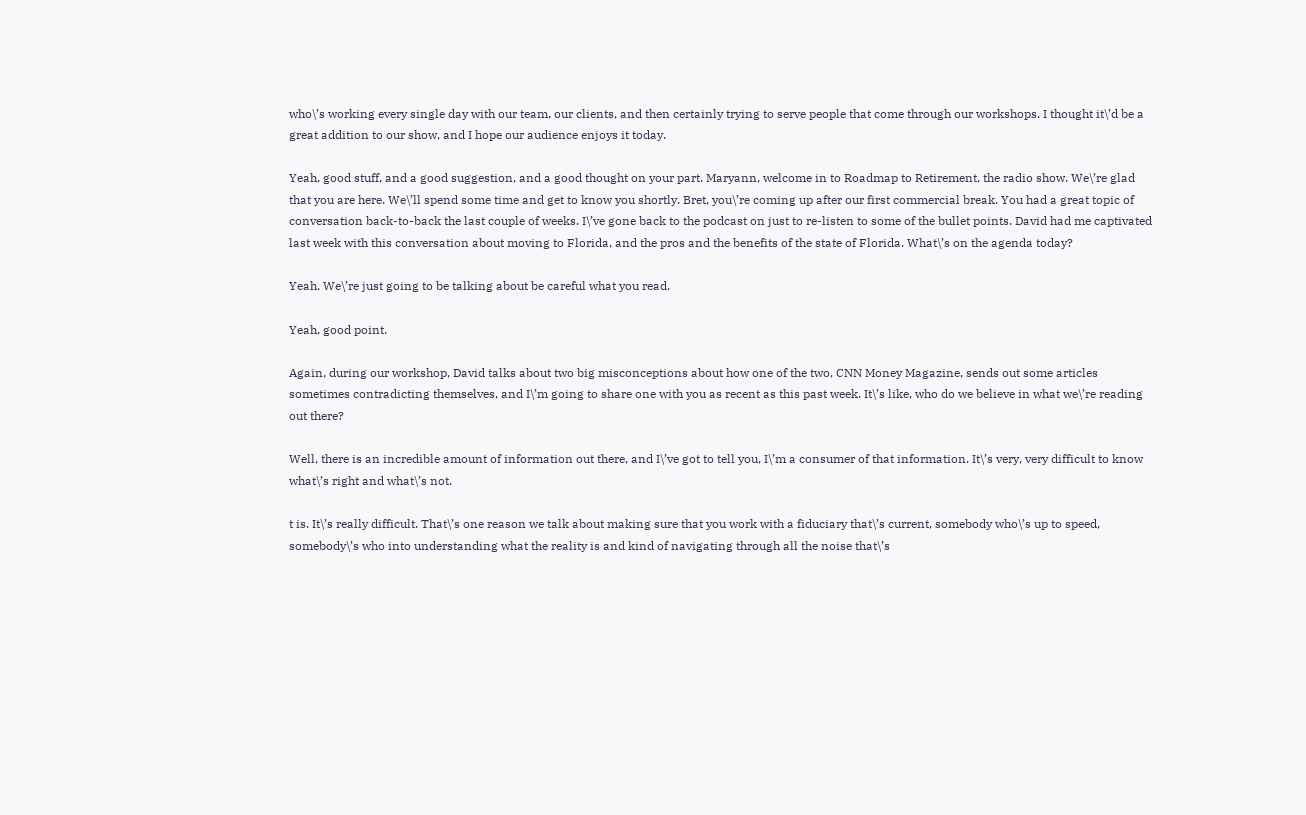who\’s working every single day with our team, our clients, and then certainly trying to serve people that come through our workshops. I thought it\’d be a great addition to our show, and I hope our audience enjoys it today.

Yeah, good stuff, and a good suggestion, and a good thought on your part. Maryann, welcome in to Roadmap to Retirement, the radio show. We\’re glad that you are here. We\’ll spend some time and get to know you shortly. Bret, you\’re coming up after our first commercial break. You had a great topic of conversation back-to-back the last couple of weeks. I\’ve gone back to the podcast on just to re-listen to some of the bullet points. David had me captivated last week with this conversation about moving to Florida, and the pros and the benefits of the state of Florida. What\’s on the agenda today?

Yeah. We\’re just going to be talking about be careful what you read.

Yeah, good point.

Again, during our workshop, David talks about two big misconceptions about how one of the two, CNN Money Magazine, sends out some articles sometimes contradicting themselves, and I\’m going to share one with you as recent as this past week. It\’s like, who do we believe in what we\’re reading out there?

Well, there is an incredible amount of information out there, and I\’ve got to tell you, I\’m a consumer of that information. It\’s very, very difficult to know what\’s right and what\’s not.

t is. It\’s really difficult. That\’s one reason we talk about making sure that you work with a fiduciary that\’s current, somebody who\’s up to speed, somebody\’s who into understanding what the reality is and kind of navigating through all the noise that\’s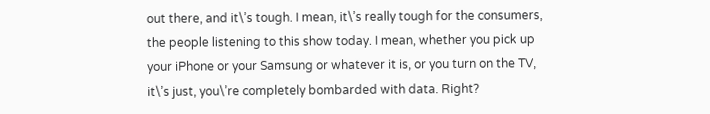out there, and it\’s tough. I mean, it\’s really tough for the consumers, the people listening to this show today. I mean, whether you pick up your iPhone or your Samsung or whatever it is, or you turn on the TV, it\’s just, you\’re completely bombarded with data. Right?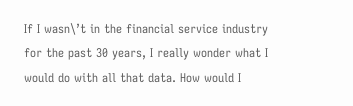If I wasn\’t in the financial service industry for the past 30 years, I really wonder what I would do with all that data. How would I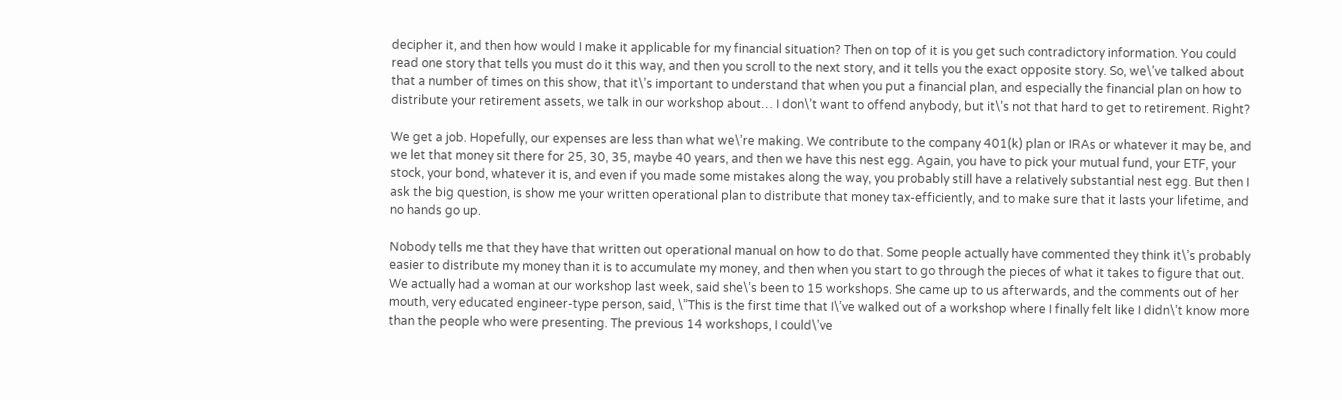decipher it, and then how would I make it applicable for my financial situation? Then on top of it is you get such contradictory information. You could read one story that tells you must do it this way, and then you scroll to the next story, and it tells you the exact opposite story. So, we\’ve talked about that a number of times on this show, that it\’s important to understand that when you put a financial plan, and especially the financial plan on how to distribute your retirement assets, we talk in our workshop about… I don\’t want to offend anybody, but it\’s not that hard to get to retirement. Right?

We get a job. Hopefully, our expenses are less than what we\’re making. We contribute to the company 401(k) plan or IRAs or whatever it may be, and we let that money sit there for 25, 30, 35, maybe 40 years, and then we have this nest egg. Again, you have to pick your mutual fund, your ETF, your stock, your bond, whatever it is, and even if you made some mistakes along the way, you probably still have a relatively substantial nest egg. But then I ask the big question, is show me your written operational plan to distribute that money tax-efficiently, and to make sure that it lasts your lifetime, and no hands go up.

Nobody tells me that they have that written out operational manual on how to do that. Some people actually have commented they think it\’s probably easier to distribute my money than it is to accumulate my money, and then when you start to go through the pieces of what it takes to figure that out. We actually had a woman at our workshop last week, said she\’s been to 15 workshops. She came up to us afterwards, and the comments out of her mouth, very educated engineer-type person, said, \”This is the first time that I\’ve walked out of a workshop where I finally felt like I didn\’t know more than the people who were presenting. The previous 14 workshops, I could\’ve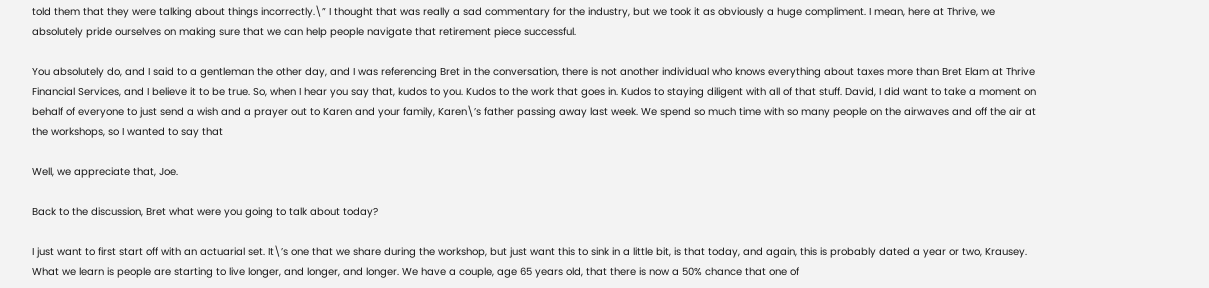told them that they were talking about things incorrectly.\” I thought that was really a sad commentary for the industry, but we took it as obviously a huge compliment. I mean, here at Thrive, we absolutely pride ourselves on making sure that we can help people navigate that retirement piece successful.

You absolutely do, and I said to a gentleman the other day, and I was referencing Bret in the conversation, there is not another individual who knows everything about taxes more than Bret Elam at Thrive Financial Services, and I believe it to be true. So, when I hear you say that, kudos to you. Kudos to the work that goes in. Kudos to staying diligent with all of that stuff. David, I did want to take a moment on behalf of everyone to just send a wish and a prayer out to Karen and your family, Karen\’s father passing away last week. We spend so much time with so many people on the airwaves and off the air at the workshops, so I wanted to say that

Well, we appreciate that, Joe.

Back to the discussion, Bret what were you going to talk about today?

I just want to first start off with an actuarial set. It\’s one that we share during the workshop, but just want this to sink in a little bit, is that today, and again, this is probably dated a year or two, Krausey. What we learn is people are starting to live longer, and longer, and longer. We have a couple, age 65 years old, that there is now a 50% chance that one of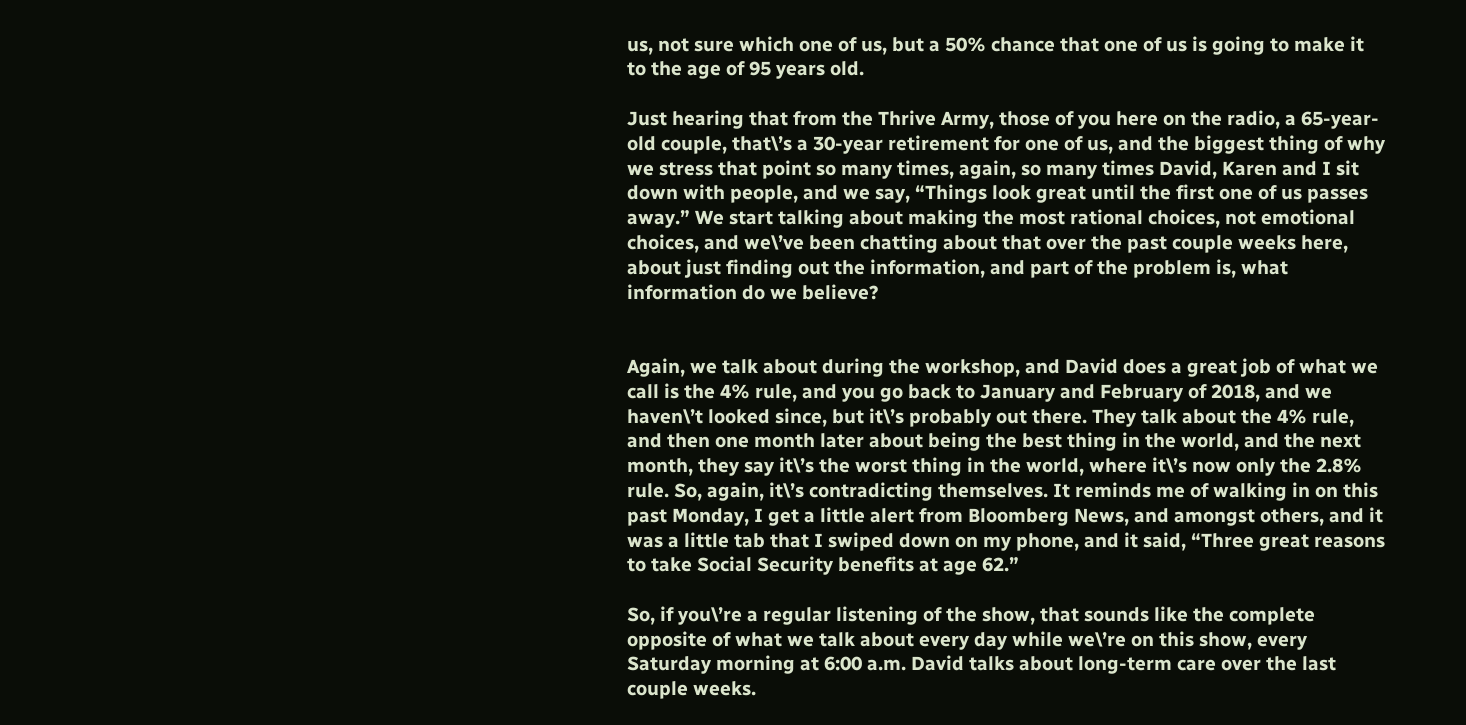us, not sure which one of us, but a 50% chance that one of us is going to make it to the age of 95 years old.

Just hearing that from the Thrive Army, those of you here on the radio, a 65-year-old couple, that\’s a 30-year retirement for one of us, and the biggest thing of why we stress that point so many times, again, so many times David, Karen and I sit down with people, and we say, “Things look great until the first one of us passes away.” We start talking about making the most rational choices, not emotional choices, and we\’ve been chatting about that over the past couple weeks here, about just finding out the information, and part of the problem is, what information do we believe?


Again, we talk about during the workshop, and David does a great job of what we call is the 4% rule, and you go back to January and February of 2018, and we haven\’t looked since, but it\’s probably out there. They talk about the 4% rule, and then one month later about being the best thing in the world, and the next month, they say it\’s the worst thing in the world, where it\’s now only the 2.8% rule. So, again, it\’s contradicting themselves. It reminds me of walking in on this past Monday, I get a little alert from Bloomberg News, and amongst others, and it was a little tab that I swiped down on my phone, and it said, “Three great reasons to take Social Security benefits at age 62.”

So, if you\’re a regular listening of the show, that sounds like the complete opposite of what we talk about every day while we\’re on this show, every Saturday morning at 6:00 a.m. David talks about long-term care over the last couple weeks.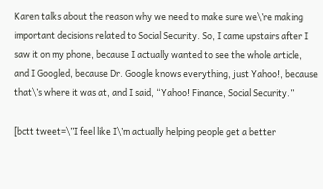Karen talks about the reason why we need to make sure we\’re making important decisions related to Social Security. So, I came upstairs after I saw it on my phone, because I actually wanted to see the whole article, and I Googled, because Dr. Google knows everything, just Yahoo!, because that\’s where it was at, and I said, “Yahoo! Finance, Social Security.”

[bctt tweet=\”I feel like I\’m actually helping people get a better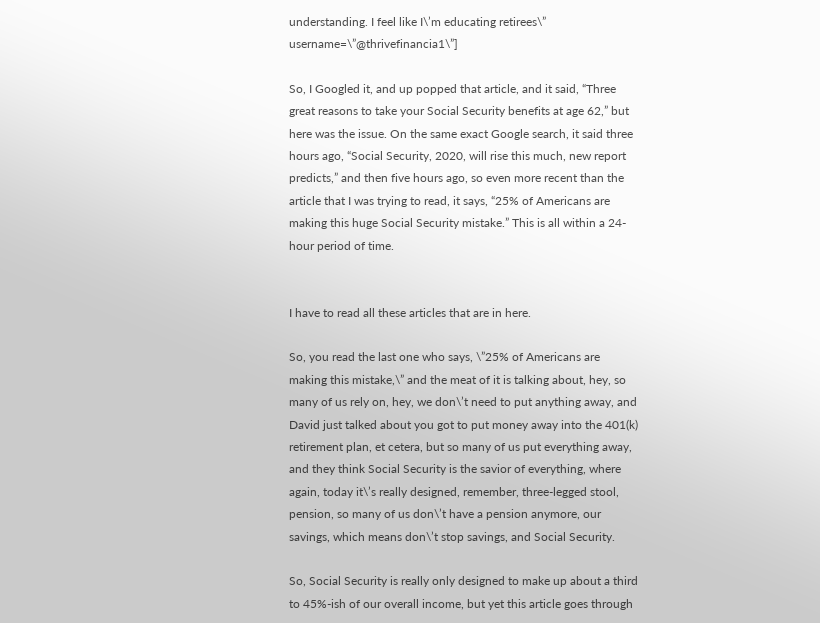understanding. I feel like I\’m educating retirees\” username=\”@thrivefinancia1\”]

So, I Googled it, and up popped that article, and it said, “Three great reasons to take your Social Security benefits at age 62,” but here was the issue. On the same exact Google search, it said three hours ago, “Social Security, 2020, will rise this much, new report predicts,” and then five hours ago, so even more recent than the article that I was trying to read, it says, “25% of Americans are making this huge Social Security mistake.” This is all within a 24-hour period of time.


I have to read all these articles that are in here.

So, you read the last one who says, \”25% of Americans are making this mistake,\” and the meat of it is talking about, hey, so many of us rely on, hey, we don\’t need to put anything away, and David just talked about you got to put money away into the 401(k) retirement plan, et cetera, but so many of us put everything away, and they think Social Security is the savior of everything, where again, today it\’s really designed, remember, three-legged stool, pension, so many of us don\’t have a pension anymore, our savings, which means don\’t stop savings, and Social Security.

So, Social Security is really only designed to make up about a third to 45%-ish of our overall income, but yet this article goes through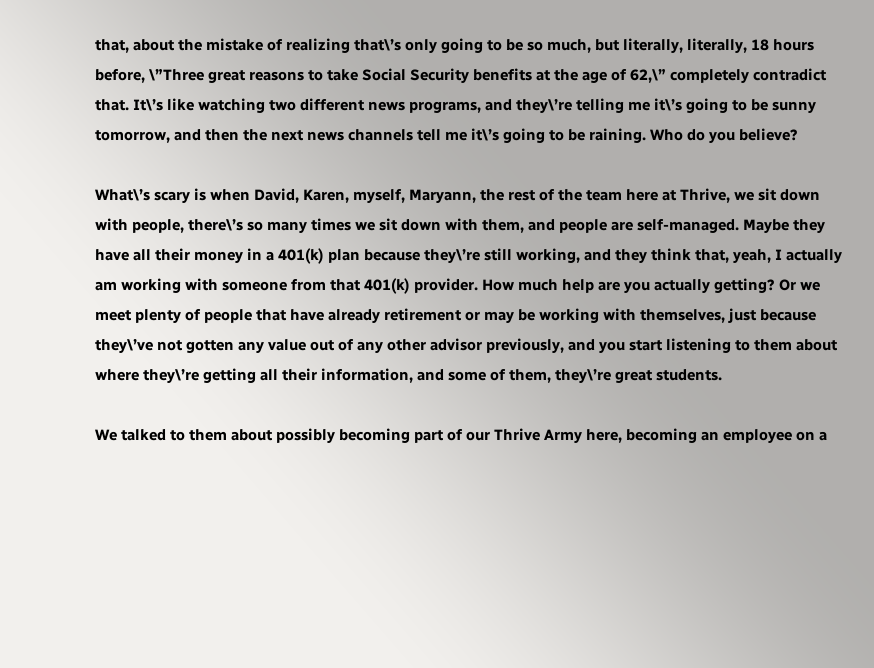that, about the mistake of realizing that\’s only going to be so much, but literally, literally, 18 hours before, \”Three great reasons to take Social Security benefits at the age of 62,\” completely contradict that. It\’s like watching two different news programs, and they\’re telling me it\’s going to be sunny tomorrow, and then the next news channels tell me it\’s going to be raining. Who do you believe?

What\’s scary is when David, Karen, myself, Maryann, the rest of the team here at Thrive, we sit down with people, there\’s so many times we sit down with them, and people are self-managed. Maybe they have all their money in a 401(k) plan because they\’re still working, and they think that, yeah, I actually am working with someone from that 401(k) provider. How much help are you actually getting? Or we meet plenty of people that have already retirement or may be working with themselves, just because they\’ve not gotten any value out of any other advisor previously, and you start listening to them about where they\’re getting all their information, and some of them, they\’re great students.

We talked to them about possibly becoming part of our Thrive Army here, becoming an employee on a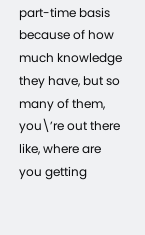part-time basis because of how much knowledge they have, but so many of them, you\’re out there like, where are you getting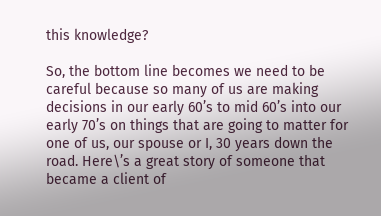this knowledge?

So, the bottom line becomes we need to be careful because so many of us are making decisions in our early 60’s to mid 60’s into our early 70’s on things that are going to matter for one of us, our spouse or I, 30 years down the road. Here\’s a great story of someone that became a client of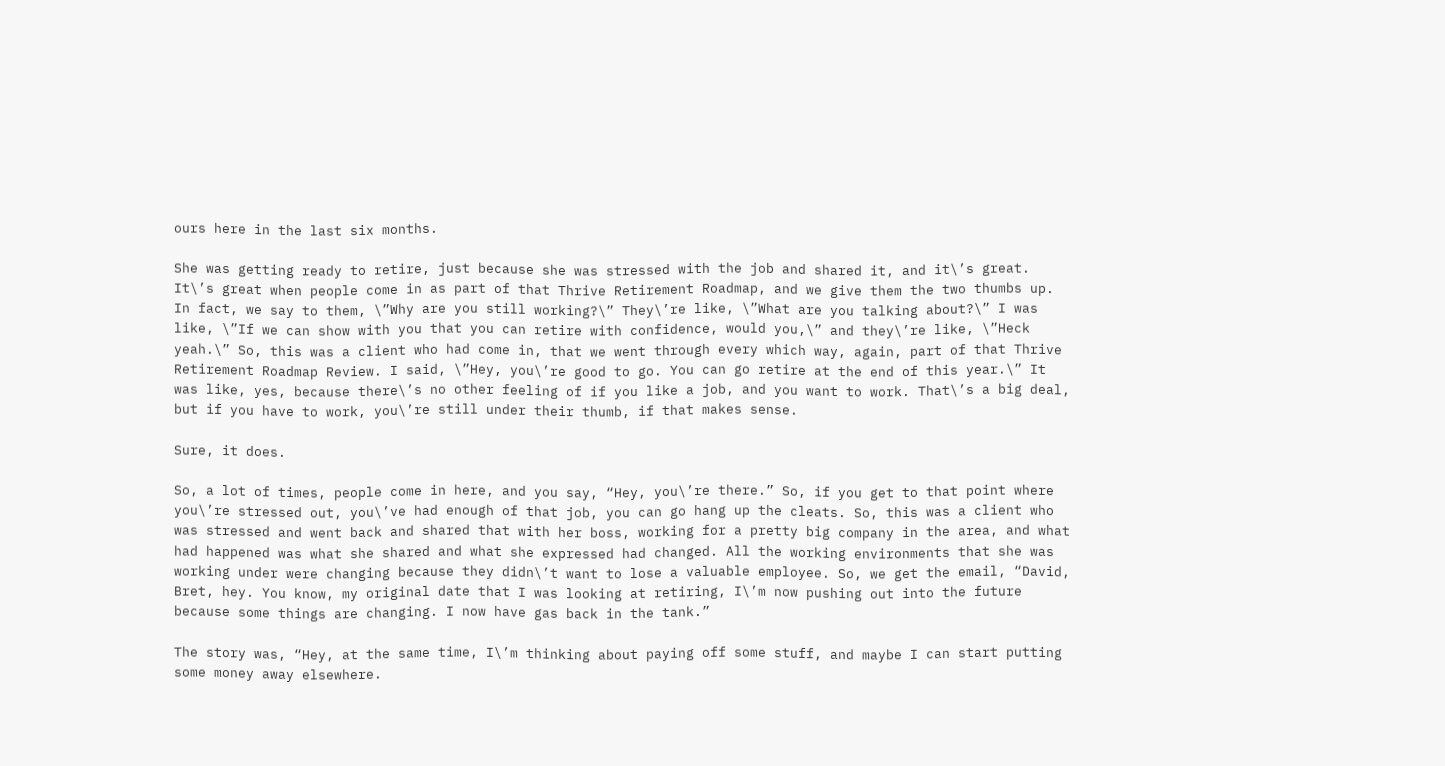ours here in the last six months.

She was getting ready to retire, just because she was stressed with the job and shared it, and it\’s great. It\’s great when people come in as part of that Thrive Retirement Roadmap, and we give them the two thumbs up. In fact, we say to them, \”Why are you still working?\” They\’re like, \”What are you talking about?\” I was like, \”If we can show with you that you can retire with confidence, would you,\” and they\’re like, \”Heck yeah.\” So, this was a client who had come in, that we went through every which way, again, part of that Thrive Retirement Roadmap Review. I said, \”Hey, you\’re good to go. You can go retire at the end of this year.\” It was like, yes, because there\’s no other feeling of if you like a job, and you want to work. That\’s a big deal, but if you have to work, you\’re still under their thumb, if that makes sense.

Sure, it does.

So, a lot of times, people come in here, and you say, “Hey, you\’re there.” So, if you get to that point where you\’re stressed out, you\’ve had enough of that job, you can go hang up the cleats. So, this was a client who was stressed and went back and shared that with her boss, working for a pretty big company in the area, and what had happened was what she shared and what she expressed had changed. All the working environments that she was working under were changing because they didn\’t want to lose a valuable employee. So, we get the email, “David, Bret, hey. You know, my original date that I was looking at retiring, I\’m now pushing out into the future because some things are changing. I now have gas back in the tank.”

The story was, “Hey, at the same time, I\’m thinking about paying off some stuff, and maybe I can start putting some money away elsewhere.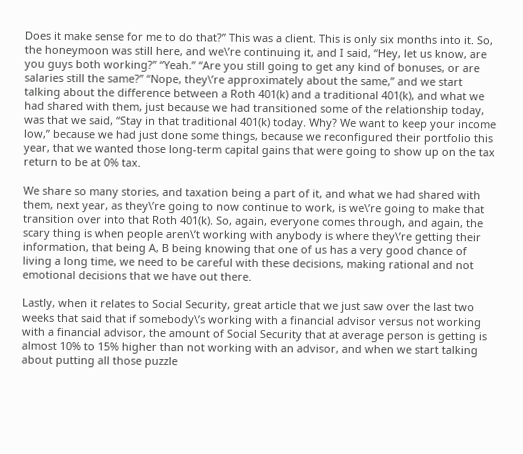Does it make sense for me to do that?” This was a client. This is only six months into it. So, the honeymoon was still here, and we\’re continuing it, and I said, “Hey, let us know, are you guys both working?” “Yeah.” “Are you still going to get any kind of bonuses, or are salaries still the same?” “Nope, they\’re approximately about the same,” and we start talking about the difference between a Roth 401(k) and a traditional 401(k), and what we had shared with them, just because we had transitioned some of the relationship today, was that we said, “Stay in that traditional 401(k) today. Why? We want to keep your income low,” because we had just done some things, because we reconfigured their portfolio this year, that we wanted those long-term capital gains that were going to show up on the tax return to be at 0% tax.

We share so many stories, and taxation being a part of it, and what we had shared with them, next year, as they\’re going to now continue to work, is we\’re going to make that transition over into that Roth 401(k). So, again, everyone comes through, and again, the scary thing is when people aren\’t working with anybody is where they\’re getting their information, that being A, B being knowing that one of us has a very good chance of living a long time, we need to be careful with these decisions, making rational and not emotional decisions that we have out there.

Lastly, when it relates to Social Security, great article that we just saw over the last two weeks that said that if somebody\’s working with a financial advisor versus not working with a financial advisor, the amount of Social Security that at average person is getting is almost 10% to 15% higher than not working with an advisor, and when we start talking about putting all those puzzle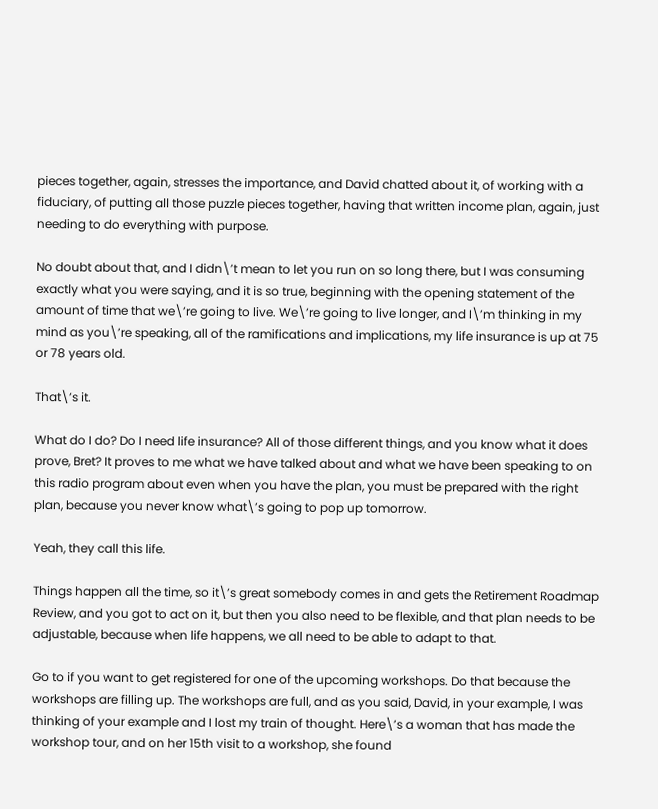pieces together, again, stresses the importance, and David chatted about it, of working with a fiduciary, of putting all those puzzle pieces together, having that written income plan, again, just needing to do everything with purpose.

No doubt about that, and I didn\’t mean to let you run on so long there, but I was consuming exactly what you were saying, and it is so true, beginning with the opening statement of the amount of time that we\’re going to live. We\’re going to live longer, and I\’m thinking in my mind as you\’re speaking, all of the ramifications and implications, my life insurance is up at 75 or 78 years old.

That\’s it.

What do I do? Do I need life insurance? All of those different things, and you know what it does prove, Bret? It proves to me what we have talked about and what we have been speaking to on this radio program about even when you have the plan, you must be prepared with the right plan, because you never know what\’s going to pop up tomorrow.

Yeah, they call this life.

Things happen all the time, so it\’s great somebody comes in and gets the Retirement Roadmap Review, and you got to act on it, but then you also need to be flexible, and that plan needs to be adjustable, because when life happens, we all need to be able to adapt to that.

Go to if you want to get registered for one of the upcoming workshops. Do that because the workshops are filling up. The workshops are full, and as you said, David, in your example, I was thinking of your example and I lost my train of thought. Here\’s a woman that has made the workshop tour, and on her 15th visit to a workshop, she found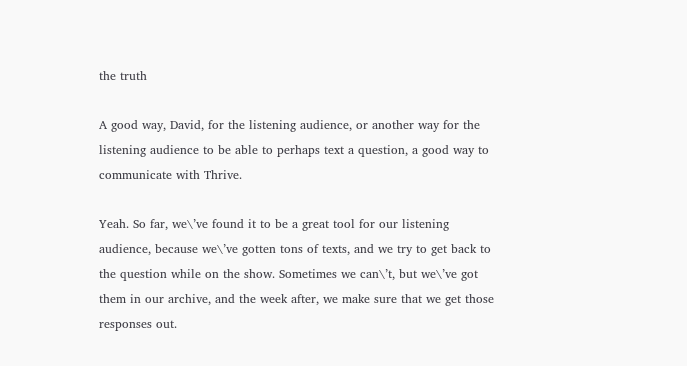the truth

A good way, David, for the listening audience, or another way for the listening audience to be able to perhaps text a question, a good way to communicate with Thrive.

Yeah. So far, we\’ve found it to be a great tool for our listening audience, because we\’ve gotten tons of texts, and we try to get back to the question while on the show. Sometimes we can\’t, but we\’ve got them in our archive, and the week after, we make sure that we get those responses out.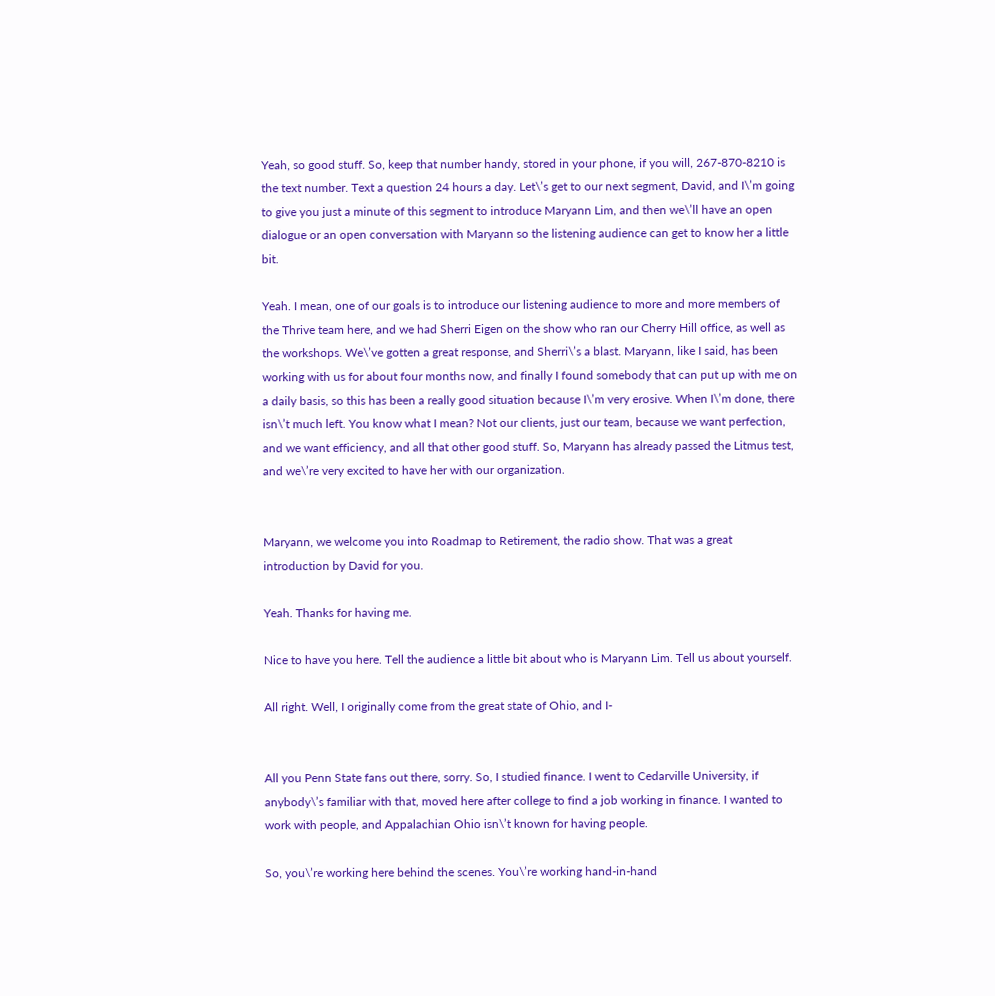Yeah, so good stuff. So, keep that number handy, stored in your phone, if you will, 267-870-8210 is the text number. Text a question 24 hours a day. Let\’s get to our next segment, David, and I\’m going to give you just a minute of this segment to introduce Maryann Lim, and then we\’ll have an open dialogue or an open conversation with Maryann so the listening audience can get to know her a little bit.

Yeah. I mean, one of our goals is to introduce our listening audience to more and more members of the Thrive team here, and we had Sherri Eigen on the show who ran our Cherry Hill office, as well as the workshops. We\’ve gotten a great response, and Sherri\’s a blast. Maryann, like I said, has been working with us for about four months now, and finally I found somebody that can put up with me on a daily basis, so this has been a really good situation because I\’m very erosive. When I\’m done, there isn\’t much left. You know what I mean? Not our clients, just our team, because we want perfection, and we want efficiency, and all that other good stuff. So, Maryann has already passed the Litmus test, and we\’re very excited to have her with our organization.


Maryann, we welcome you into Roadmap to Retirement, the radio show. That was a great introduction by David for you.

Yeah. Thanks for having me.

Nice to have you here. Tell the audience a little bit about who is Maryann Lim. Tell us about yourself.

All right. Well, I originally come from the great state of Ohio, and I-


All you Penn State fans out there, sorry. So, I studied finance. I went to Cedarville University, if anybody\’s familiar with that, moved here after college to find a job working in finance. I wanted to work with people, and Appalachian Ohio isn\’t known for having people.

So, you\’re working here behind the scenes. You\’re working hand-in-hand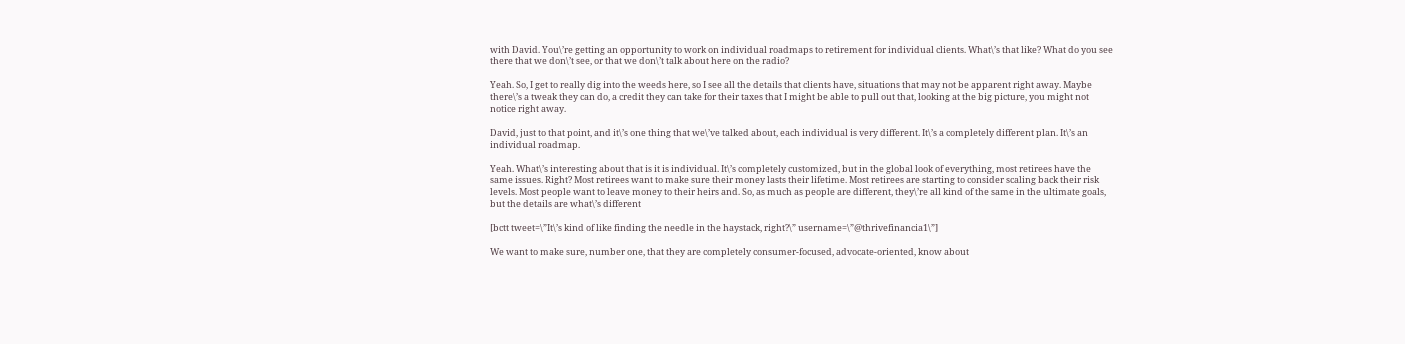with David. You\’re getting an opportunity to work on individual roadmaps to retirement for individual clients. What\’s that like? What do you see there that we don\’t see, or that we don\’t talk about here on the radio?

Yeah. So, I get to really dig into the weeds here, so I see all the details that clients have, situations that may not be apparent right away. Maybe there\’s a tweak they can do, a credit they can take for their taxes that I might be able to pull out that, looking at the big picture, you might not notice right away.

David, just to that point, and it\’s one thing that we\’ve talked about, each individual is very different. It\’s a completely different plan. It\’s an individual roadmap.

Yeah. What\’s interesting about that is it is individual. It\’s completely customized, but in the global look of everything, most retirees have the same issues. Right? Most retirees want to make sure their money lasts their lifetime. Most retirees are starting to consider scaling back their risk levels. Most people want to leave money to their heirs and. So, as much as people are different, they\’re all kind of the same in the ultimate goals, but the details are what\’s different

[bctt tweet=\”It\’s kind of like finding the needle in the haystack, right?\” username=\”@thrivefinancia1\”]

We want to make sure, number one, that they are completely consumer-focused, advocate-oriented, know about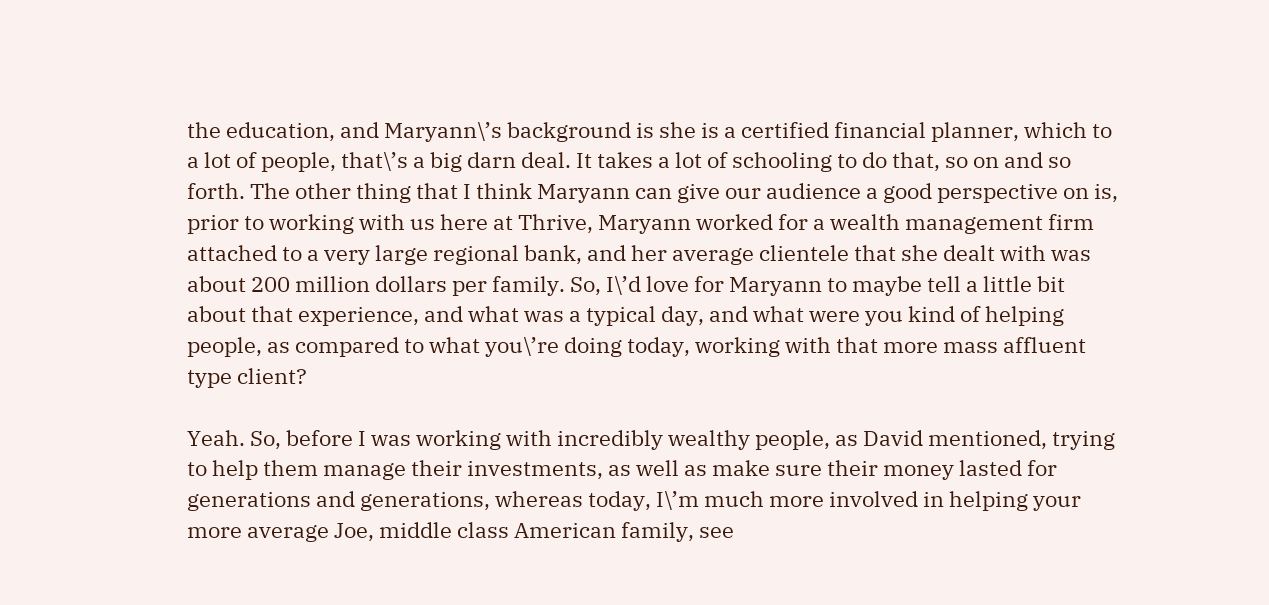the education, and Maryann\’s background is she is a certified financial planner, which to a lot of people, that\’s a big darn deal. It takes a lot of schooling to do that, so on and so forth. The other thing that I think Maryann can give our audience a good perspective on is, prior to working with us here at Thrive, Maryann worked for a wealth management firm attached to a very large regional bank, and her average clientele that she dealt with was about 200 million dollars per family. So, I\’d love for Maryann to maybe tell a little bit about that experience, and what was a typical day, and what were you kind of helping people, as compared to what you\’re doing today, working with that more mass affluent type client?

Yeah. So, before I was working with incredibly wealthy people, as David mentioned, trying to help them manage their investments, as well as make sure their money lasted for generations and generations, whereas today, I\’m much more involved in helping your more average Joe, middle class American family, see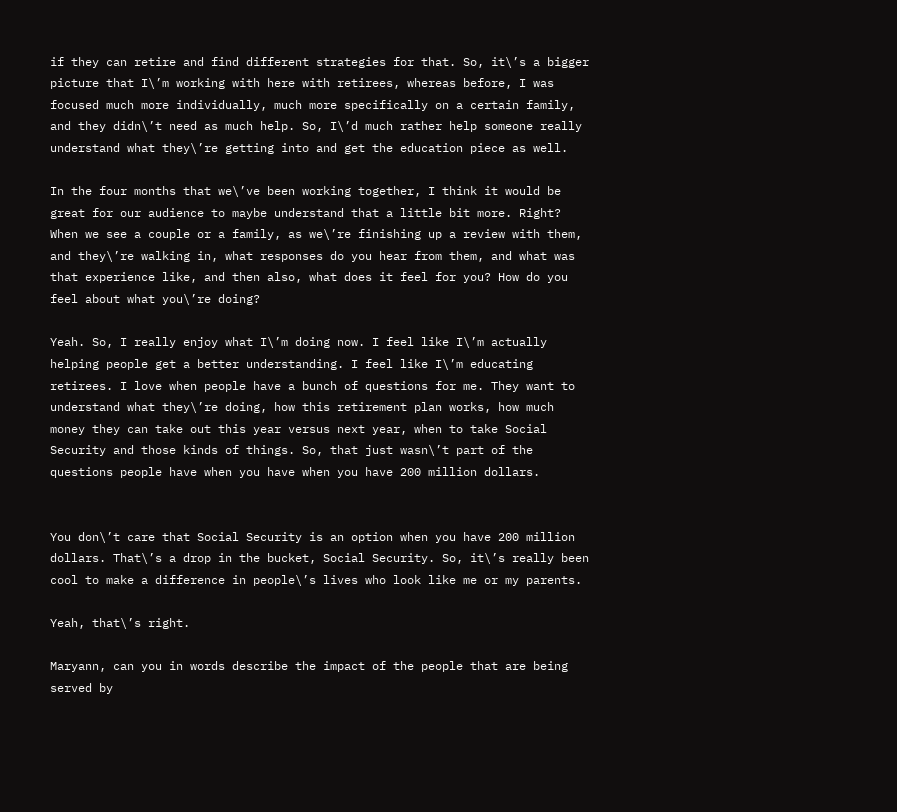if they can retire and find different strategies for that. So, it\’s a bigger picture that I\’m working with here with retirees, whereas before, I was focused much more individually, much more specifically on a certain family, and they didn\’t need as much help. So, I\’d much rather help someone really understand what they\’re getting into and get the education piece as well.

In the four months that we\’ve been working together, I think it would be great for our audience to maybe understand that a little bit more. Right? When we see a couple or a family, as we\’re finishing up a review with them, and they\’re walking in, what responses do you hear from them, and what was that experience like, and then also, what does it feel for you? How do you feel about what you\’re doing?

Yeah. So, I really enjoy what I\’m doing now. I feel like I\’m actually helping people get a better understanding. I feel like I\’m educating retirees. I love when people have a bunch of questions for me. They want to understand what they\’re doing, how this retirement plan works, how much money they can take out this year versus next year, when to take Social Security and those kinds of things. So, that just wasn\’t part of the questions people have when you have when you have 200 million dollars.


You don\’t care that Social Security is an option when you have 200 million dollars. That\’s a drop in the bucket, Social Security. So, it\’s really been cool to make a difference in people\’s lives who look like me or my parents.

Yeah, that\’s right.

Maryann, can you in words describe the impact of the people that are being served by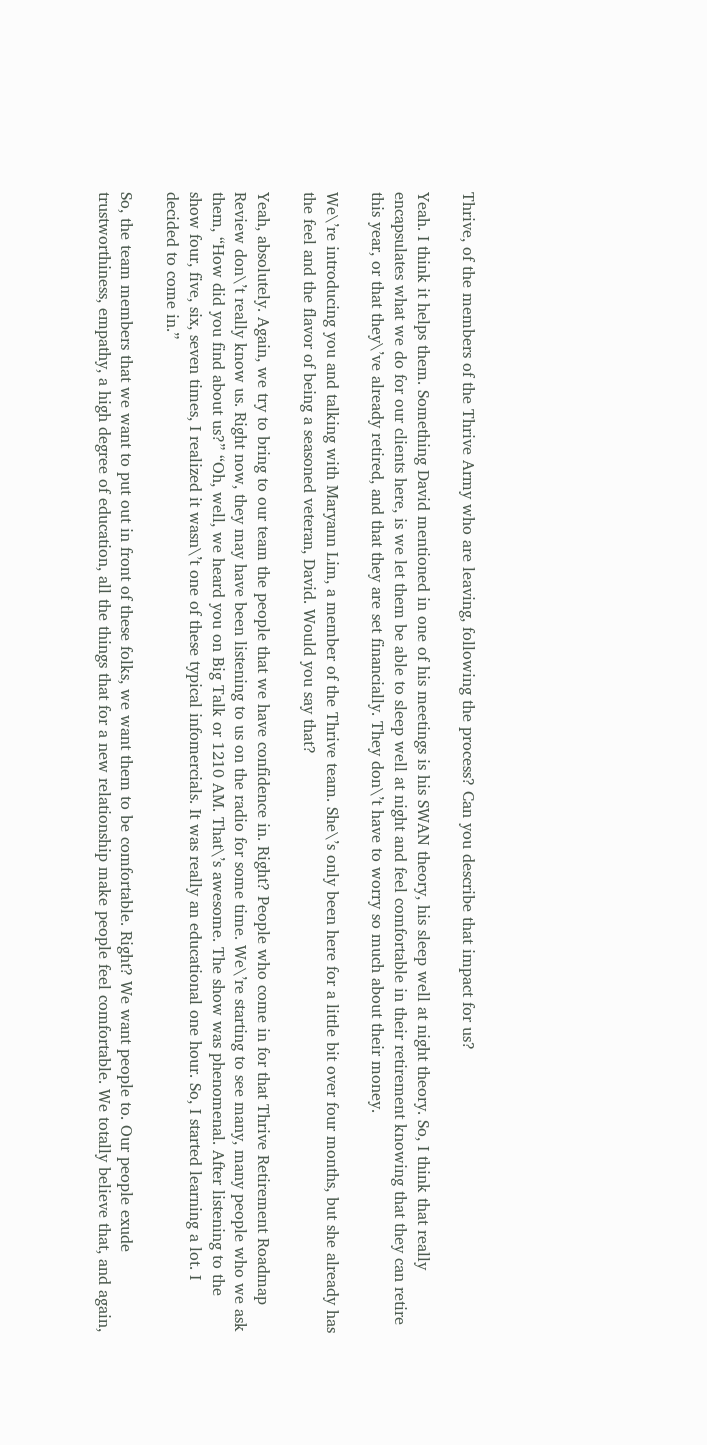Thrive, of the members of the Thrive Army who are leaving, following the process? Can you describe that impact for us?

Yeah. I think it helps them. Something David mentioned in one of his meetings is his SWAN theory, his sleep well at night theory. So, I think that really encapsulates what we do for our clients here, is we let them be able to sleep well at night and feel comfortable in their retirement knowing that they can retire this year, or that they\’ve already retired, and that they are set financially. They don\’t have to worry so much about their money.

We\’re introducing you and talking with Maryann Lim, a member of the Thrive team. She\’s only been here for a little bit over four months, but she already has the feel and the flavor of being a seasoned veteran, David. Would you say that?

Yeah, absolutely. Again, we try to bring to our team the people that we have confidence in. Right? People who come in for that Thrive Retirement Roadmap Review don\’t really know us. Right now, they may have been listening to us on the radio for some time. We\’re starting to see many, many people who we ask them, “How did you find about us?” “Oh, well, we heard you on Big Talk or 1210 AM. That\’s awesome. The show was phenomenal. After listening to the show four, five, six, seven times, I realized it wasn\’t one of these typical infomercials. It was really an educational one hour. So, I started learning a lot. I decided to come in.”

So, the team members that we want to put out in front of these folks, we want them to be comfortable. Right? We want people to. Our people exude trustworthiness, empathy, a high degree of education, all the things that for a new relationship make people feel comfortable. We totally believe that, and again,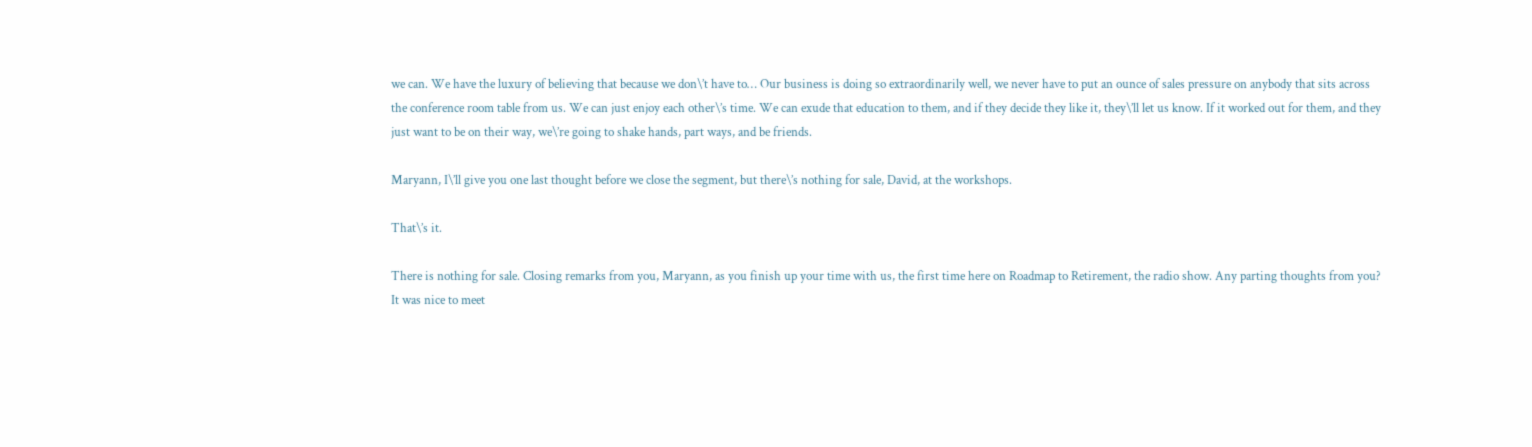we can. We have the luxury of believing that because we don\’t have to… Our business is doing so extraordinarily well, we never have to put an ounce of sales pressure on anybody that sits across the conference room table from us. We can just enjoy each other\’s time. We can exude that education to them, and if they decide they like it, they\’ll let us know. If it worked out for them, and they just want to be on their way, we\’re going to shake hands, part ways, and be friends.

Maryann, I\’ll give you one last thought before we close the segment, but there\’s nothing for sale, David, at the workshops.

That\’s it.

There is nothing for sale. Closing remarks from you, Maryann, as you finish up your time with us, the first time here on Roadmap to Retirement, the radio show. Any parting thoughts from you? It was nice to meet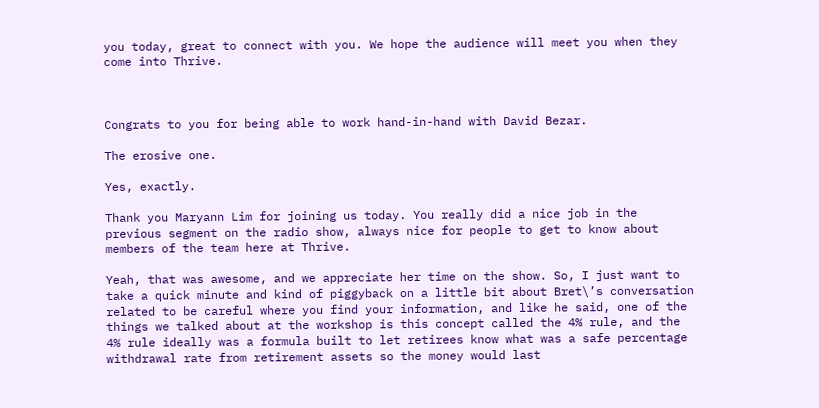you today, great to connect with you. We hope the audience will meet you when they come into Thrive.



Congrats to you for being able to work hand-in-hand with David Bezar.

The erosive one.

Yes, exactly.

Thank you Maryann Lim for joining us today. You really did a nice job in the previous segment on the radio show, always nice for people to get to know about members of the team here at Thrive.

Yeah, that was awesome, and we appreciate her time on the show. So, I just want to take a quick minute and kind of piggyback on a little bit about Bret\’s conversation related to be careful where you find your information, and like he said, one of the things we talked about at the workshop is this concept called the 4% rule, and the 4% rule ideally was a formula built to let retirees know what was a safe percentage withdrawal rate from retirement assets so the money would last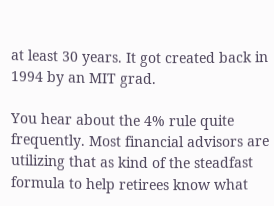at least 30 years. It got created back in 1994 by an MIT grad.

You hear about the 4% rule quite frequently. Most financial advisors are utilizing that as kind of the steadfast formula to help retirees know what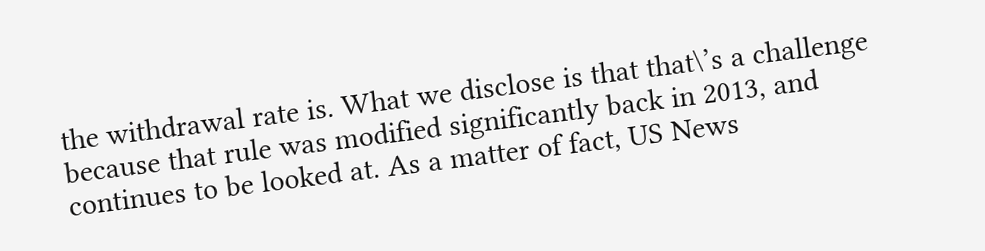the withdrawal rate is. What we disclose is that that\’s a challenge because that rule was modified significantly back in 2013, and continues to be looked at. As a matter of fact, US News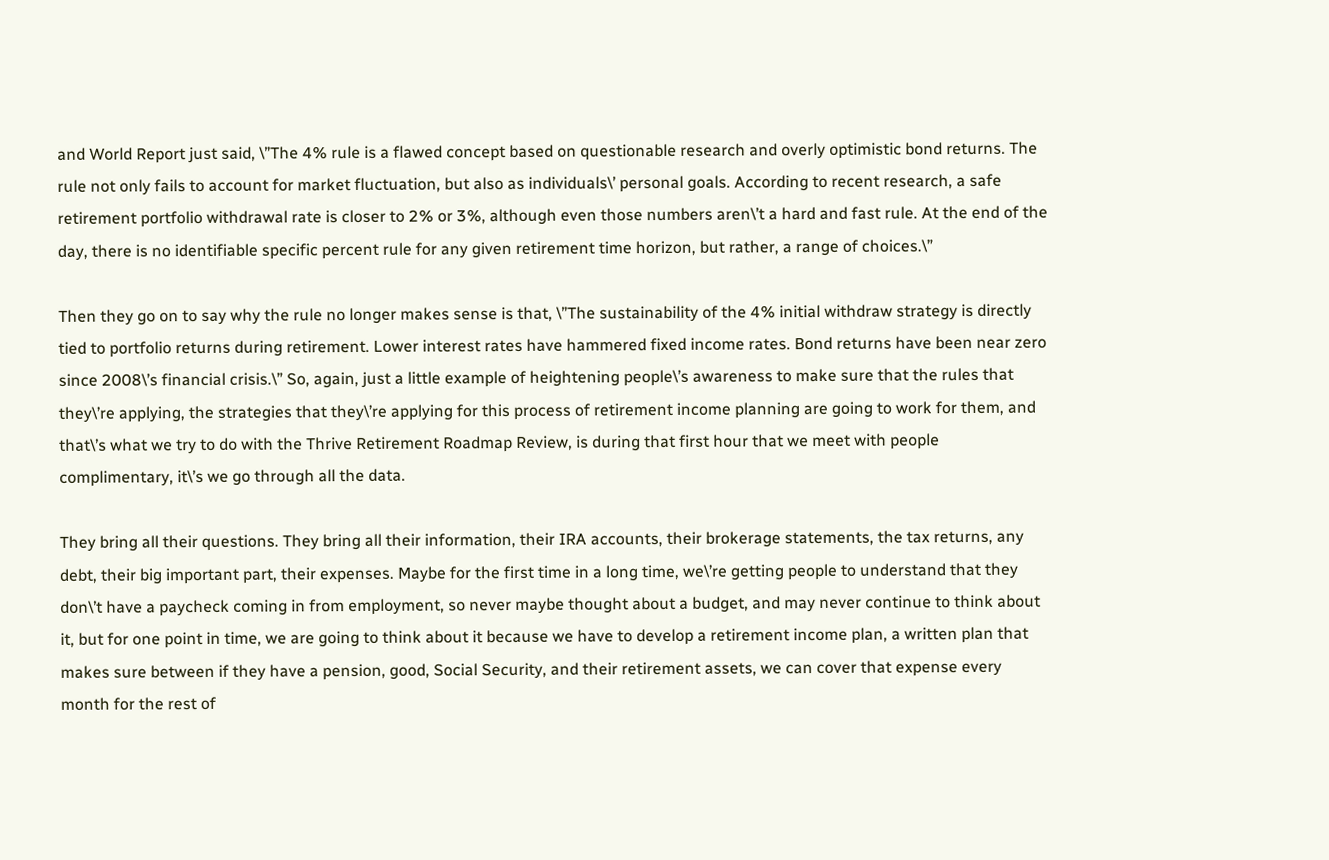and World Report just said, \”The 4% rule is a flawed concept based on questionable research and overly optimistic bond returns. The rule not only fails to account for market fluctuation, but also as individuals\’ personal goals. According to recent research, a safe retirement portfolio withdrawal rate is closer to 2% or 3%, although even those numbers aren\’t a hard and fast rule. At the end of the day, there is no identifiable specific percent rule for any given retirement time horizon, but rather, a range of choices.\”

Then they go on to say why the rule no longer makes sense is that, \”The sustainability of the 4% initial withdraw strategy is directly tied to portfolio returns during retirement. Lower interest rates have hammered fixed income rates. Bond returns have been near zero since 2008\’s financial crisis.\” So, again, just a little example of heightening people\’s awareness to make sure that the rules that they\’re applying, the strategies that they\’re applying for this process of retirement income planning are going to work for them, and that\’s what we try to do with the Thrive Retirement Roadmap Review, is during that first hour that we meet with people complimentary, it\’s we go through all the data.

They bring all their questions. They bring all their information, their IRA accounts, their brokerage statements, the tax returns, any debt, their big important part, their expenses. Maybe for the first time in a long time, we\’re getting people to understand that they don\’t have a paycheck coming in from employment, so never maybe thought about a budget, and may never continue to think about it, but for one point in time, we are going to think about it because we have to develop a retirement income plan, a written plan that makes sure between if they have a pension, good, Social Security, and their retirement assets, we can cover that expense every month for the rest of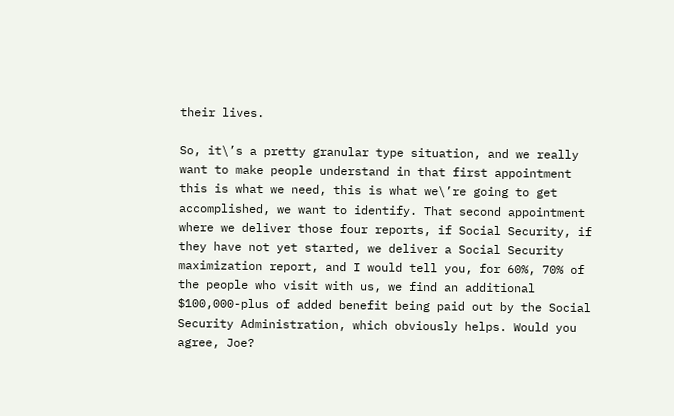their lives.

So, it\’s a pretty granular type situation, and we really want to make people understand in that first appointment this is what we need, this is what we\’re going to get accomplished, we want to identify. That second appointment where we deliver those four reports, if Social Security, if they have not yet started, we deliver a Social Security maximization report, and I would tell you, for 60%, 70% of the people who visit with us, we find an additional $100,000-plus of added benefit being paid out by the Social Security Administration, which obviously helps. Would you agree, Joe?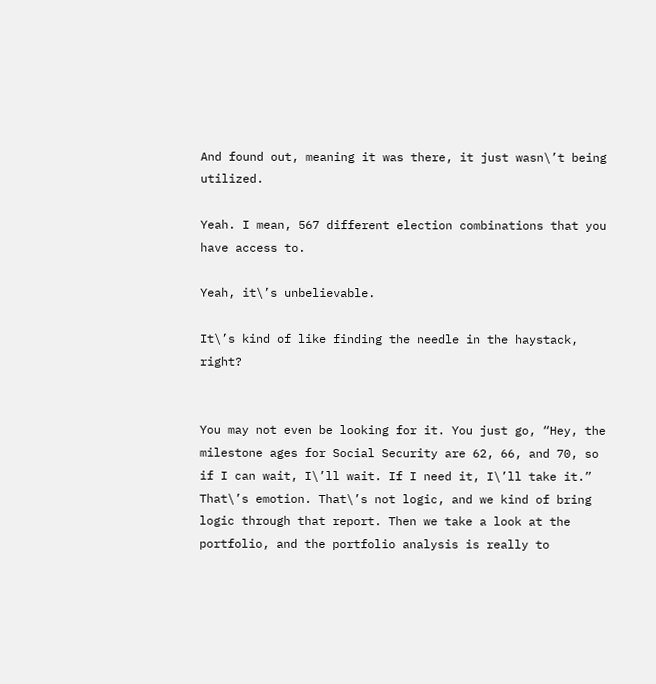And found out, meaning it was there, it just wasn\’t being utilized.

Yeah. I mean, 567 different election combinations that you have access to.

Yeah, it\’s unbelievable.

It\’s kind of like finding the needle in the haystack, right?


You may not even be looking for it. You just go, “Hey, the milestone ages for Social Security are 62, 66, and 70, so if I can wait, I\’ll wait. If I need it, I\’ll take it.” That\’s emotion. That\’s not logic, and we kind of bring logic through that report. Then we take a look at the portfolio, and the portfolio analysis is really to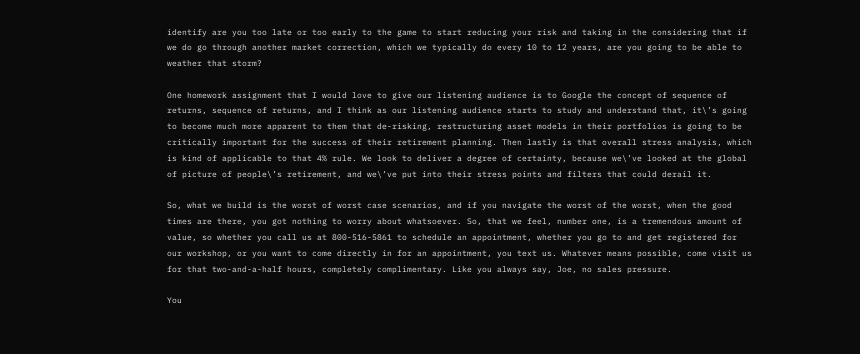identify are you too late or too early to the game to start reducing your risk and taking in the considering that if we do go through another market correction, which we typically do every 10 to 12 years, are you going to be able to weather that storm?

One homework assignment that I would love to give our listening audience is to Google the concept of sequence of returns, sequence of returns, and I think as our listening audience starts to study and understand that, it\’s going to become much more apparent to them that de-risking, restructuring asset models in their portfolios is going to be critically important for the success of their retirement planning. Then lastly is that overall stress analysis, which is kind of applicable to that 4% rule. We look to deliver a degree of certainty, because we\’ve looked at the global of picture of people\’s retirement, and we\’ve put into their stress points and filters that could derail it.

So, what we build is the worst of worst case scenarios, and if you navigate the worst of the worst, when the good times are there, you got nothing to worry about whatsoever. So, that we feel, number one, is a tremendous amount of value, so whether you call us at 800-516-5861 to schedule an appointment, whether you go to and get registered for our workshop, or you want to come directly in for an appointment, you text us. Whatever means possible, come visit us for that two-and-a-half hours, completely complimentary. Like you always say, Joe, no sales pressure.

You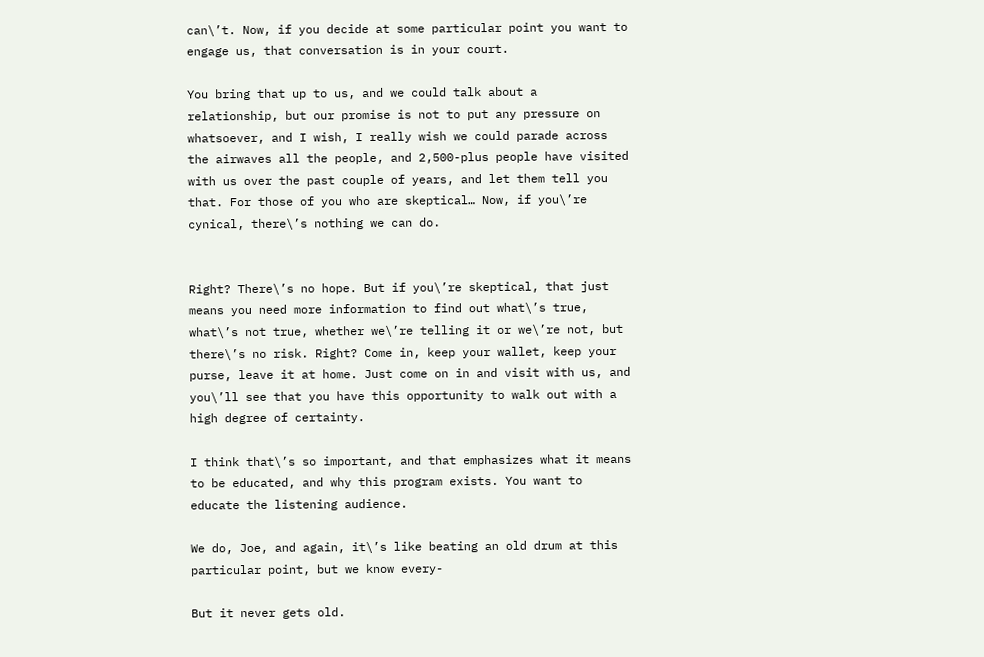can\’t. Now, if you decide at some particular point you want to engage us, that conversation is in your court.

You bring that up to us, and we could talk about a relationship, but our promise is not to put any pressure on whatsoever, and I wish, I really wish we could parade across the airwaves all the people, and 2,500-plus people have visited with us over the past couple of years, and let them tell you that. For those of you who are skeptical… Now, if you\’re cynical, there\’s nothing we can do.


Right? There\’s no hope. But if you\’re skeptical, that just means you need more information to find out what\’s true, what\’s not true, whether we\’re telling it or we\’re not, but there\’s no risk. Right? Come in, keep your wallet, keep your purse, leave it at home. Just come on in and visit with us, and you\’ll see that you have this opportunity to walk out with a high degree of certainty.

I think that\’s so important, and that emphasizes what it means to be educated, and why this program exists. You want to educate the listening audience.

We do, Joe, and again, it\’s like beating an old drum at this particular point, but we know every-

But it never gets old.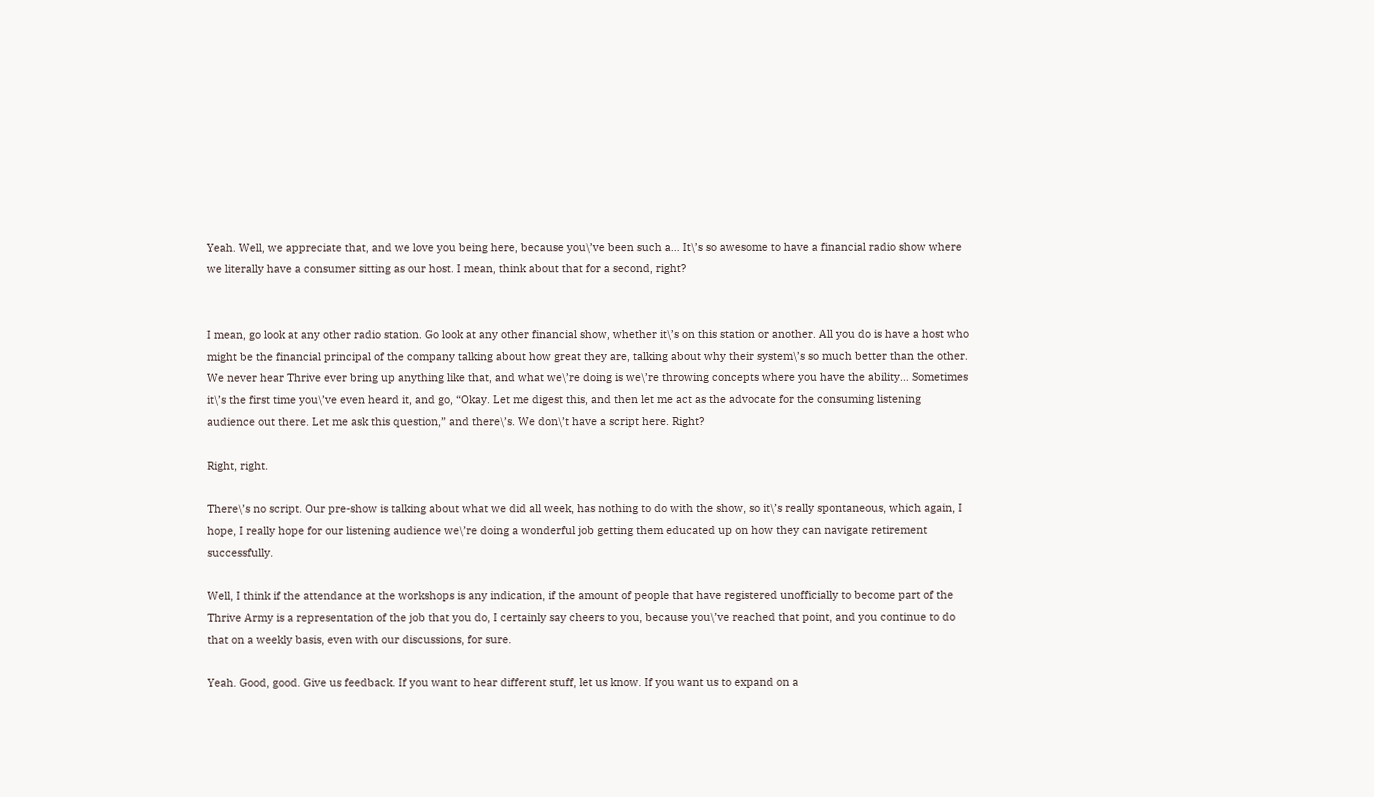Yeah. Well, we appreciate that, and we love you being here, because you\’ve been such a… It\’s so awesome to have a financial radio show where we literally have a consumer sitting as our host. I mean, think about that for a second, right?


I mean, go look at any other radio station. Go look at any other financial show, whether it\’s on this station or another. All you do is have a host who might be the financial principal of the company talking about how great they are, talking about why their system\’s so much better than the other. We never hear Thrive ever bring up anything like that, and what we\’re doing is we\’re throwing concepts where you have the ability… Sometimes it\’s the first time you\’ve even heard it, and go, “Okay. Let me digest this, and then let me act as the advocate for the consuming listening audience out there. Let me ask this question,” and there\’s. We don\’t have a script here. Right?

Right, right.

There\’s no script. Our pre-show is talking about what we did all week, has nothing to do with the show, so it\’s really spontaneous, which again, I hope, I really hope for our listening audience we\’re doing a wonderful job getting them educated up on how they can navigate retirement successfully.

Well, I think if the attendance at the workshops is any indication, if the amount of people that have registered unofficially to become part of the Thrive Army is a representation of the job that you do, I certainly say cheers to you, because you\’ve reached that point, and you continue to do that on a weekly basis, even with our discussions, for sure.

Yeah. Good, good. Give us feedback. If you want to hear different stuff, let us know. If you want us to expand on a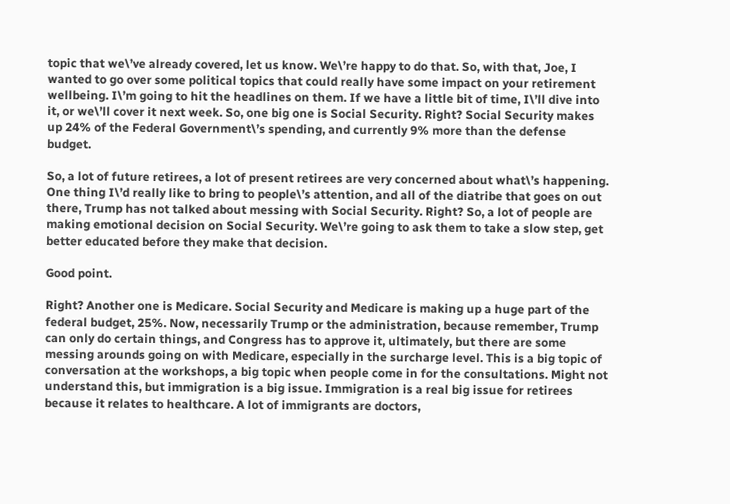topic that we\’ve already covered, let us know. We\’re happy to do that. So, with that, Joe, I wanted to go over some political topics that could really have some impact on your retirement wellbeing. I\’m going to hit the headlines on them. If we have a little bit of time, I\’ll dive into it, or we\’ll cover it next week. So, one big one is Social Security. Right? Social Security makes up 24% of the Federal Government\’s spending, and currently 9% more than the defense budget.

So, a lot of future retirees, a lot of present retirees are very concerned about what\’s happening. One thing I\’d really like to bring to people\’s attention, and all of the diatribe that goes on out there, Trump has not talked about messing with Social Security. Right? So, a lot of people are making emotional decision on Social Security. We\’re going to ask them to take a slow step, get better educated before they make that decision.

Good point.

Right? Another one is Medicare. Social Security and Medicare is making up a huge part of the federal budget, 25%. Now, necessarily Trump or the administration, because remember, Trump can only do certain things, and Congress has to approve it, ultimately, but there are some messing arounds going on with Medicare, especially in the surcharge level. This is a big topic of conversation at the workshops, a big topic when people come in for the consultations. Might not understand this, but immigration is a big issue. Immigration is a real big issue for retirees because it relates to healthcare. A lot of immigrants are doctors,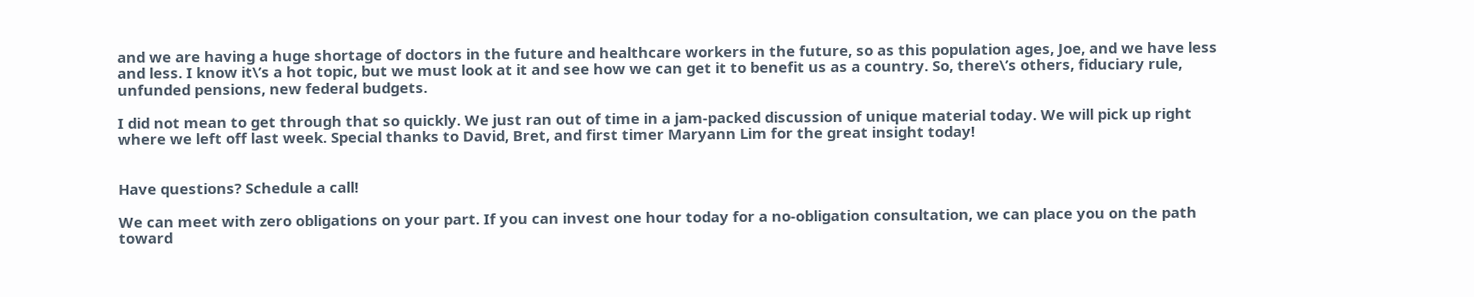and we are having a huge shortage of doctors in the future and healthcare workers in the future, so as this population ages, Joe, and we have less and less. I know it\’s a hot topic, but we must look at it and see how we can get it to benefit us as a country. So, there\’s others, fiduciary rule, unfunded pensions, new federal budgets.

I did not mean to get through that so quickly. We just ran out of time in a jam-packed discussion of unique material today. We will pick up right where we left off last week. Special thanks to David, Bret, and first timer Maryann Lim for the great insight today!


Have questions? Schedule a call!

We can meet with zero obligations on your part. If you can invest one hour today for a no-obligation consultation, we can place you on the path toward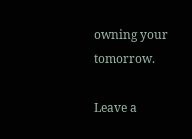owning your tomorrow.

Leave a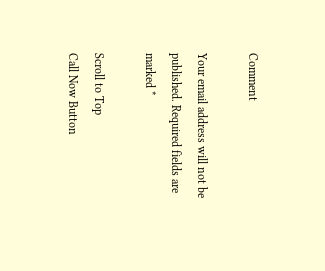Comment

Your email address will not be published. Required fields are marked *

Scroll to Top
Call Now Button